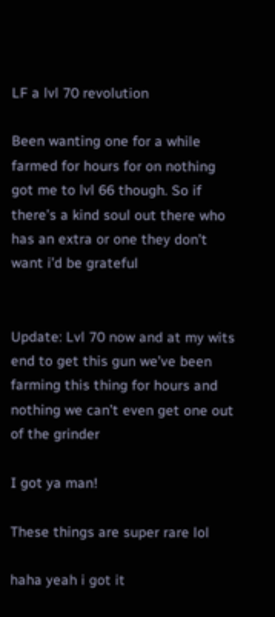LF a lvl 70 revolution

Been wanting one for a while farmed for hours for on nothing got me to lvl 66 though. So if there’s a kind soul out there who has an extra or one they don’t want i’d be grateful


Update: Lvl 70 now and at my wits end to get this gun we’ve been farming this thing for hours and nothing we can’t even get one out of the grinder

I got ya man!

These things are super rare lol

haha yeah i got it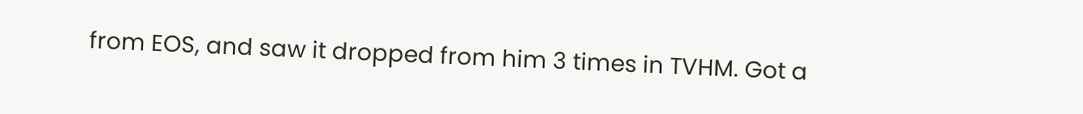from EOS, and saw it dropped from him 3 times in TVHM. Got a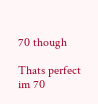70 though

Thats perfect im 70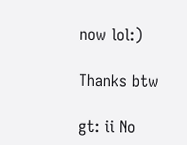now lol:)

Thanks btw

gt: ii No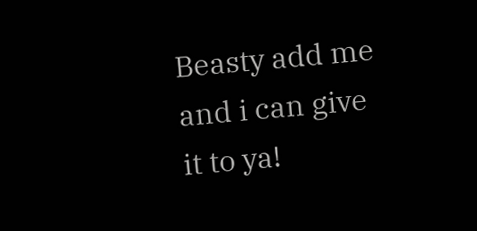Beasty add me and i can give it to ya!